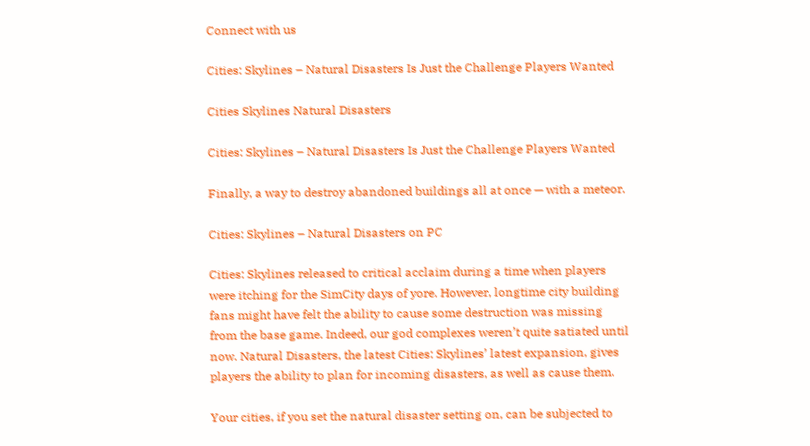Connect with us

Cities: Skylines – Natural Disasters Is Just the Challenge Players Wanted

Cities Skylines Natural Disasters

Cities: Skylines – Natural Disasters Is Just the Challenge Players Wanted

Finally, a way to destroy abandoned buildings all at once — with a meteor.

Cities: Skylines – Natural Disasters on PC

Cities: Skylines released to critical acclaim during a time when players were itching for the SimCity days of yore. However, longtime city building fans might have felt the ability to cause some destruction was missing from the base game. Indeed, our god complexes weren’t quite satiated until now. Natural Disasters, the latest Cities: Skylines’ latest expansion, gives players the ability to plan for incoming disasters, as well as cause them.

Your cities, if you set the natural disaster setting on, can be subjected to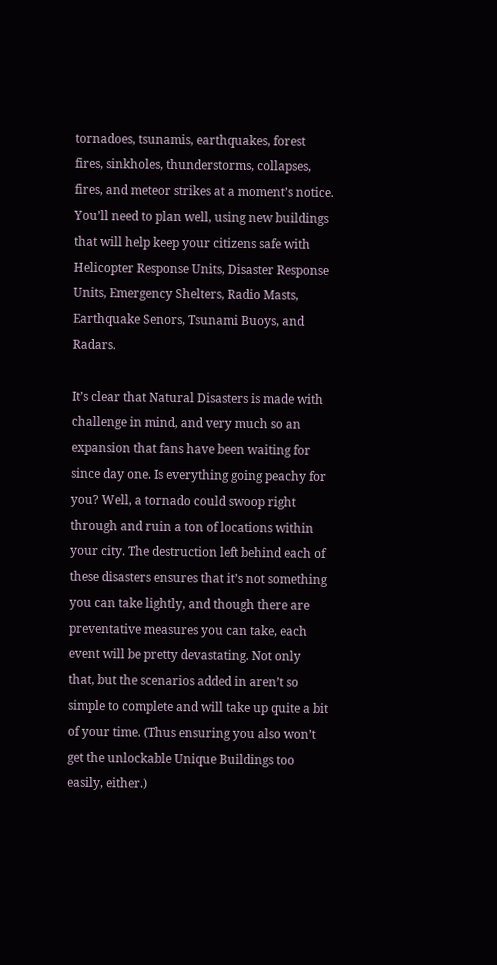tornadoes, tsunamis, earthquakes, forest fires, sinkholes, thunderstorms, collapses, fires, and meteor strikes at a moment’s notice. You’ll need to plan well, using new buildings that will help keep your citizens safe with Helicopter Response Units, Disaster Response Units, Emergency Shelters, Radio Masts, Earthquake Senors, Tsunami Buoys, and Radars.

It’s clear that Natural Disasters is made with challenge in mind, and very much so an expansion that fans have been waiting for since day one. Is everything going peachy for you? Well, a tornado could swoop right through and ruin a ton of locations within your city. The destruction left behind each of these disasters ensures that it’s not something you can take lightly, and though there are preventative measures you can take, each event will be pretty devastating. Not only that, but the scenarios added in aren’t so simple to complete and will take up quite a bit of your time. (Thus ensuring you also won’t get the unlockable Unique Buildings too easily, either.)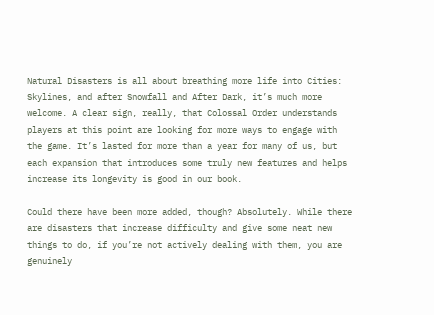Natural Disasters is all about breathing more life into Cities: Skylines, and after Snowfall and After Dark, it’s much more welcome. A clear sign, really, that Colossal Order understands players at this point are looking for more ways to engage with the game. It’s lasted for more than a year for many of us, but each expansion that introduces some truly new features and helps increase its longevity is good in our book.

Could there have been more added, though? Absolutely. While there are disasters that increase difficulty and give some neat new things to do, if you’re not actively dealing with them, you are genuinely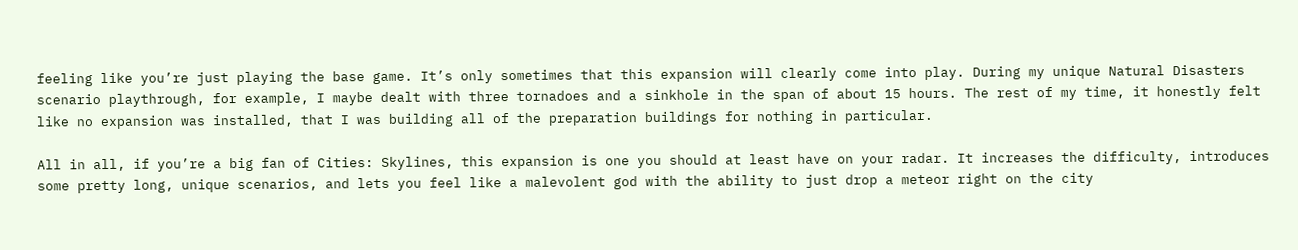feeling like you’re just playing the base game. It’s only sometimes that this expansion will clearly come into play. During my unique Natural Disasters scenario playthrough, for example, I maybe dealt with three tornadoes and a sinkhole in the span of about 15 hours. The rest of my time, it honestly felt like no expansion was installed, that I was building all of the preparation buildings for nothing in particular.

All in all, if you’re a big fan of Cities: Skylines, this expansion is one you should at least have on your radar. It increases the difficulty, introduces some pretty long, unique scenarios, and lets you feel like a malevolent god with the ability to just drop a meteor right on the city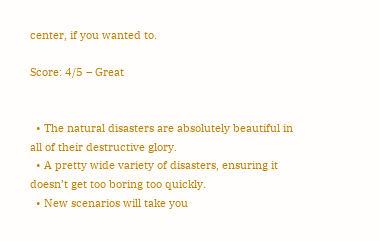center, if you wanted to.

Score: 4/5 – Great


  • The natural disasters are absolutely beautiful in all of their destructive glory.
  • A pretty wide variety of disasters, ensuring it doesn’t get too boring too quickly.
  • New scenarios will take you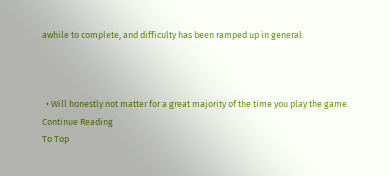awhile to complete, and difficulty has been ramped up in general.



  • Will honestly not matter for a great majority of the time you play the game.
Continue Reading
To Top